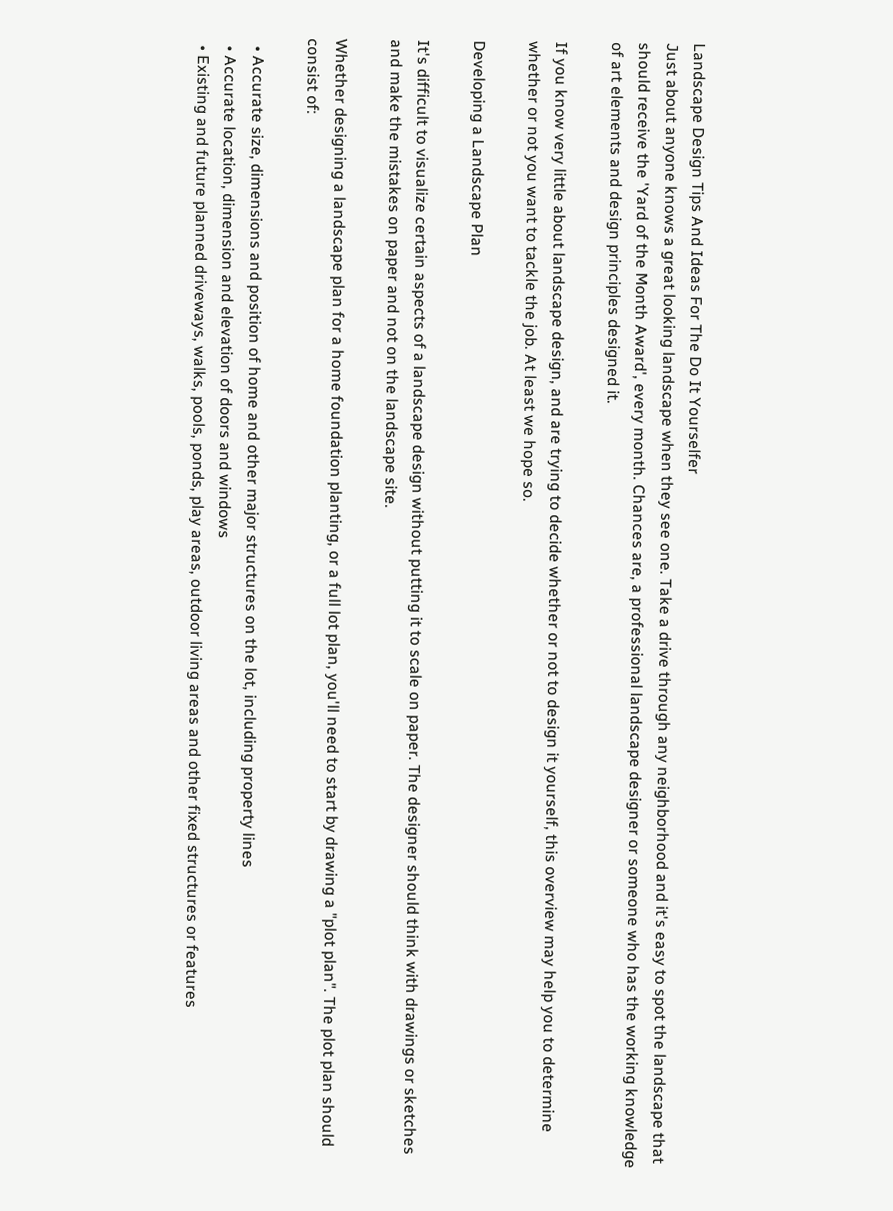Landscape Design Tips And Ideas For The Do It Yourselfer
Just about anyone knows a great looking landscape when they see one. Take a drive through any neighborhood and it's easy to spot the landscape that should receive the 'Yard of the Month Award', every month. Chances are, a professional landscape designer or someone who has the working knowledge of art elements and design principles designed it.

If you know very little about landscape design, and are trying to decide whether or not to design it yourself, this overview may help you to determine whether or not you want to tackle the job. At least we hope so.

Developing a Landscape Plan

It's difficult to visualize certain aspects of a landscape design without putting it to scale on paper. The designer should think with drawings or sketches and make the mistakes on paper and not on the landscape site.

Whether designing a landscape plan for a home foundation planting, or a full lot plan, you'll need to start by drawing a "plot plan". The plot plan should consist of:

  • Accurate size, dimensions and position of home and other major structures on the lot, including property lines
  • Accurate location, dimension and elevation of doors and windows
  • Existing and future planned driveways, walks, pools, ponds, play areas, outdoor living areas and other fixed structures or features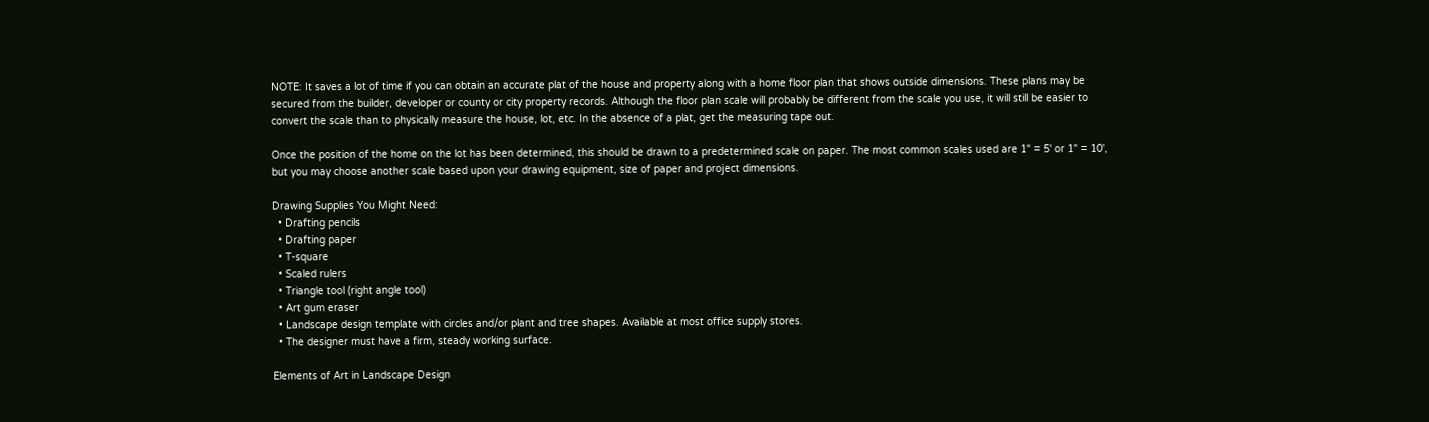NOTE: It saves a lot of time if you can obtain an accurate plat of the house and property along with a home floor plan that shows outside dimensions. These plans may be secured from the builder, developer or county or city property records. Although the floor plan scale will probably be different from the scale you use, it will still be easier to convert the scale than to physically measure the house, lot, etc. In the absence of a plat, get the measuring tape out.

Once the position of the home on the lot has been determined, this should be drawn to a predetermined scale on paper. The most common scales used are 1" = 5' or 1" = 10', but you may choose another scale based upon your drawing equipment, size of paper and project dimensions.

Drawing Supplies You Might Need:
  • Drafting pencils
  • Drafting paper
  • T-square
  • Scaled rulers
  • Triangle tool (right angle tool)
  • Art gum eraser
  • Landscape design template with circles and/or plant and tree shapes. Available at most office supply stores.
  • The designer must have a firm, steady working surface.

Elements of Art in Landscape Design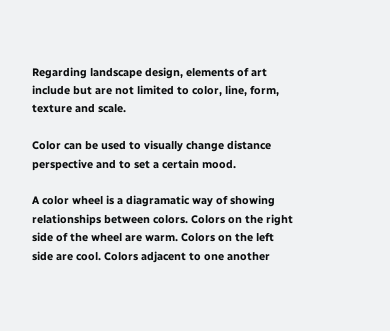Regarding landscape design, elements of art include but are not limited to color, line, form, texture and scale.

Color can be used to visually change distance perspective and to set a certain mood.

A color wheel is a diagramatic way of showing relationships between colors. Colors on the right side of the wheel are warm. Colors on the left side are cool. Colors adjacent to one another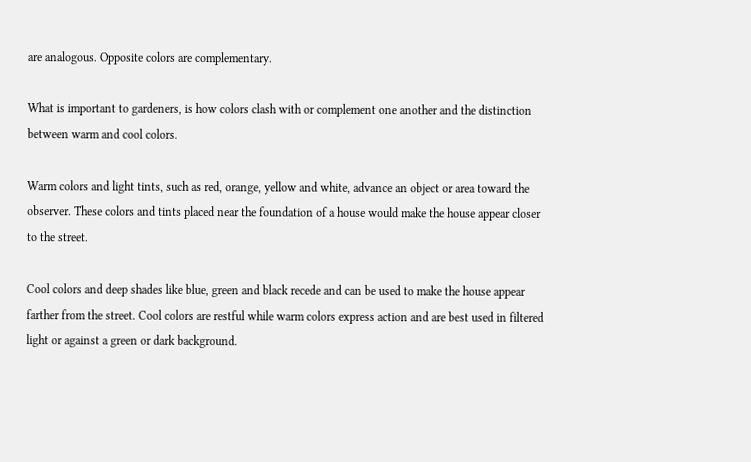are analogous. Opposite colors are complementary.

What is important to gardeners, is how colors clash with or complement one another and the distinction between warm and cool colors.

Warm colors and light tints, such as red, orange, yellow and white, advance an object or area toward the observer. These colors and tints placed near the foundation of a house would make the house appear closer to the street.

Cool colors and deep shades like blue, green and black recede and can be used to make the house appear farther from the street. Cool colors are restful while warm colors express action and are best used in filtered light or against a green or dark background.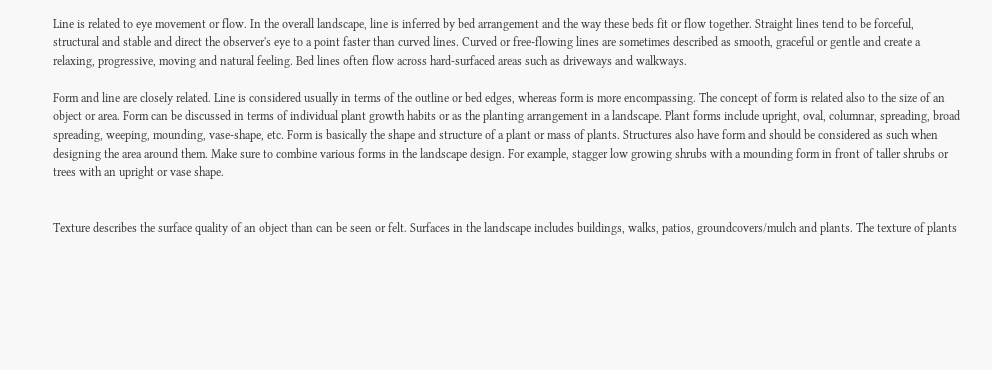Line is related to eye movement or flow. In the overall landscape, line is inferred by bed arrangement and the way these beds fit or flow together. Straight lines tend to be forceful, structural and stable and direct the observer's eye to a point faster than curved lines. Curved or free-flowing lines are sometimes described as smooth, graceful or gentle and create a relaxing, progressive, moving and natural feeling. Bed lines often flow across hard-surfaced areas such as driveways and walkways.

Form and line are closely related. Line is considered usually in terms of the outline or bed edges, whereas form is more encompassing. The concept of form is related also to the size of an object or area. Form can be discussed in terms of individual plant growth habits or as the planting arrangement in a landscape. Plant forms include upright, oval, columnar, spreading, broad spreading, weeping, mounding, vase-shape, etc. Form is basically the shape and structure of a plant or mass of plants. Structures also have form and should be considered as such when designing the area around them. Make sure to combine various forms in the landscape design. For example, stagger low growing shrubs with a mounding form in front of taller shrubs or trees with an upright or vase shape.


Texture describes the surface quality of an object than can be seen or felt. Surfaces in the landscape includes buildings, walks, patios, groundcovers/mulch and plants. The texture of plants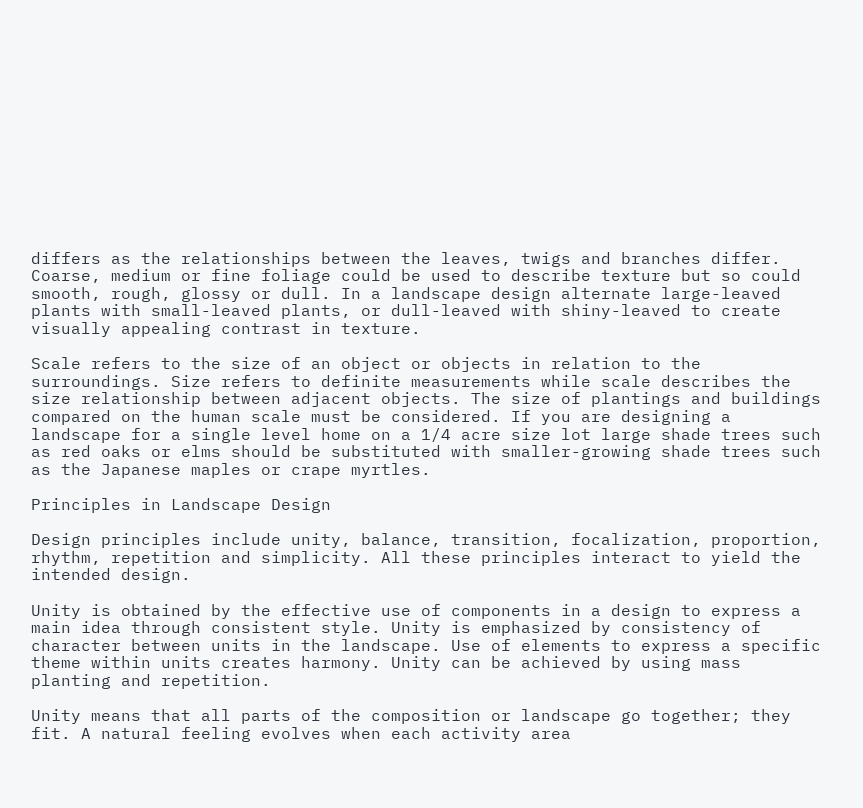differs as the relationships between the leaves, twigs and branches differ. Coarse, medium or fine foliage could be used to describe texture but so could smooth, rough, glossy or dull. In a landscape design alternate large-leaved plants with small-leaved plants, or dull-leaved with shiny-leaved to create visually appealing contrast in texture.

Scale refers to the size of an object or objects in relation to the surroundings. Size refers to definite measurements while scale describes the size relationship between adjacent objects. The size of plantings and buildings compared on the human scale must be considered. If you are designing a landscape for a single level home on a 1/4 acre size lot large shade trees such as red oaks or elms should be substituted with smaller-growing shade trees such as the Japanese maples or crape myrtles.

Principles in Landscape Design

Design principles include unity, balance, transition, focalization, proportion, rhythm, repetition and simplicity. All these principles interact to yield the intended design.

Unity is obtained by the effective use of components in a design to express a main idea through consistent style. Unity is emphasized by consistency of character between units in the landscape. Use of elements to express a specific theme within units creates harmony. Unity can be achieved by using mass planting and repetition.

Unity means that all parts of the composition or landscape go together; they fit. A natural feeling evolves when each activity area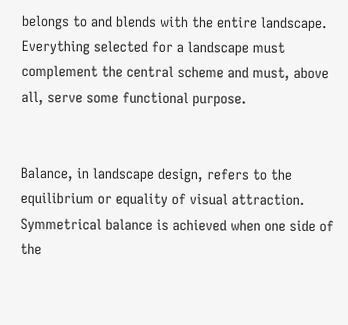belongs to and blends with the entire landscape. Everything selected for a landscape must complement the central scheme and must, above all, serve some functional purpose.


Balance, in landscape design, refers to the equilibrium or equality of visual attraction. Symmetrical balance is achieved when one side of the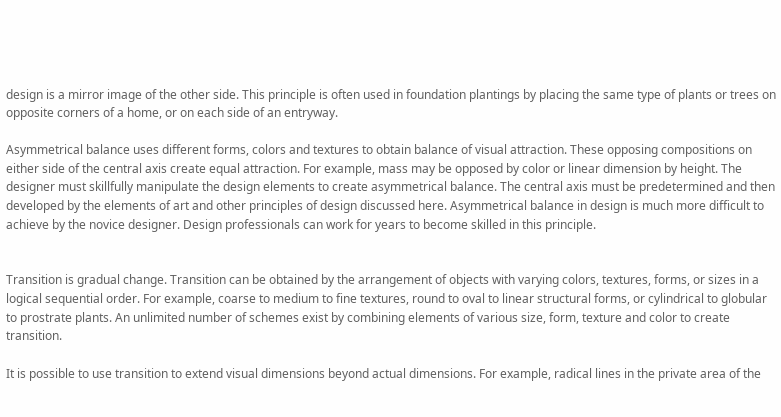design is a mirror image of the other side. This principle is often used in foundation plantings by placing the same type of plants or trees on opposite corners of a home, or on each side of an entryway.

Asymmetrical balance uses different forms, colors and textures to obtain balance of visual attraction. These opposing compositions on either side of the central axis create equal attraction. For example, mass may be opposed by color or linear dimension by height. The designer must skillfully manipulate the design elements to create asymmetrical balance. The central axis must be predetermined and then developed by the elements of art and other principles of design discussed here. Asymmetrical balance in design is much more difficult to achieve by the novice designer. Design professionals can work for years to become skilled in this principle.


Transition is gradual change. Transition can be obtained by the arrangement of objects with varying colors, textures, forms, or sizes in a logical sequential order. For example, coarse to medium to fine textures, round to oval to linear structural forms, or cylindrical to globular to prostrate plants. An unlimited number of schemes exist by combining elements of various size, form, texture and color to create transition.

It is possible to use transition to extend visual dimensions beyond actual dimensions. For example, radical lines in the private area of the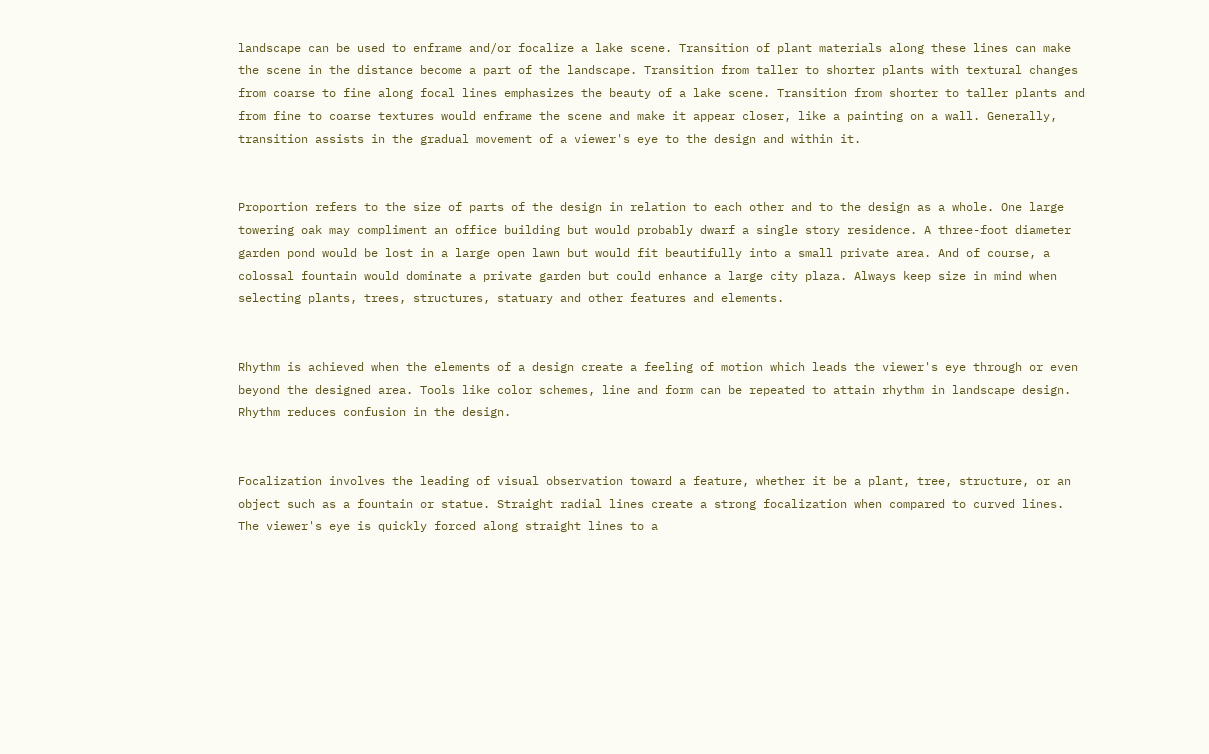landscape can be used to enframe and/or focalize a lake scene. Transition of plant materials along these lines can make the scene in the distance become a part of the landscape. Transition from taller to shorter plants with textural changes from coarse to fine along focal lines emphasizes the beauty of a lake scene. Transition from shorter to taller plants and from fine to coarse textures would enframe the scene and make it appear closer, like a painting on a wall. Generally, transition assists in the gradual movement of a viewer's eye to the design and within it.


Proportion refers to the size of parts of the design in relation to each other and to the design as a whole. One large towering oak may compliment an office building but would probably dwarf a single story residence. A three-foot diameter garden pond would be lost in a large open lawn but would fit beautifully into a small private area. And of course, a colossal fountain would dominate a private garden but could enhance a large city plaza. Always keep size in mind when selecting plants, trees, structures, statuary and other features and elements.


Rhythm is achieved when the elements of a design create a feeling of motion which leads the viewer's eye through or even beyond the designed area. Tools like color schemes, line and form can be repeated to attain rhythm in landscape design. Rhythm reduces confusion in the design.


Focalization involves the leading of visual observation toward a feature, whether it be a plant, tree, structure, or an object such as a fountain or statue. Straight radial lines create a strong focalization when compared to curved lines. The viewer's eye is quickly forced along straight lines to a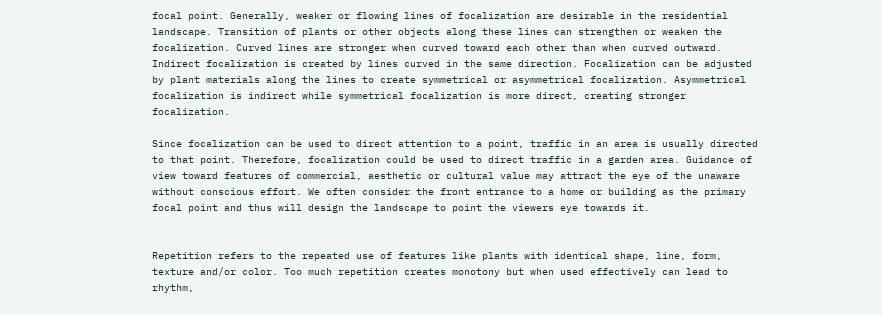focal point. Generally, weaker or flowing lines of focalization are desirable in the residential landscape. Transition of plants or other objects along these lines can strengthen or weaken the focalization. Curved lines are stronger when curved toward each other than when curved outward. Indirect focalization is created by lines curved in the same direction. Focalization can be adjusted by plant materials along the lines to create symmetrical or asymmetrical focalization. Asymmetrical focalization is indirect while symmetrical focalization is more direct, creating stronger focalization.

Since focalization can be used to direct attention to a point, traffic in an area is usually directed to that point. Therefore, focalization could be used to direct traffic in a garden area. Guidance of view toward features of commercial, aesthetic or cultural value may attract the eye of the unaware without conscious effort. We often consider the front entrance to a home or building as the primary focal point and thus will design the landscape to point the viewers eye towards it.


Repetition refers to the repeated use of features like plants with identical shape, line, form, texture and/or color. Too much repetition creates monotony but when used effectively can lead to rhythm,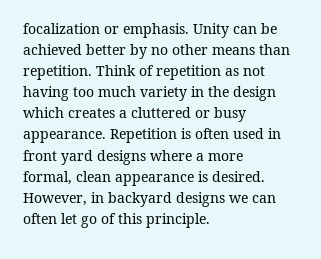focalization or emphasis. Unity can be achieved better by no other means than repetition. Think of repetition as not having too much variety in the design which creates a cluttered or busy appearance. Repetition is often used in front yard designs where a more formal, clean appearance is desired. However, in backyard designs we can often let go of this principle.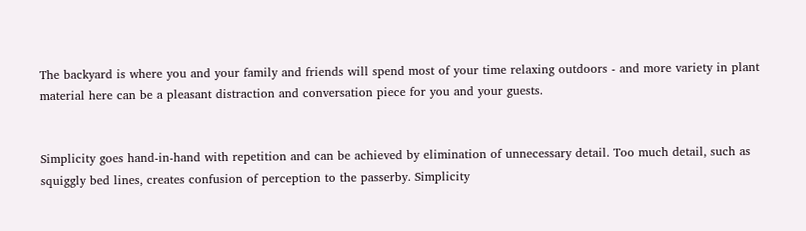The backyard is where you and your family and friends will spend most of your time relaxing outdoors - and more variety in plant material here can be a pleasant distraction and conversation piece for you and your guests.


Simplicity goes hand-in-hand with repetition and can be achieved by elimination of unnecessary detail. Too much detail, such as squiggly bed lines, creates confusion of perception to the passerby. Simplicity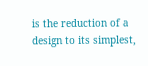is the reduction of a design to its simplest,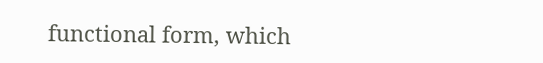functional form, which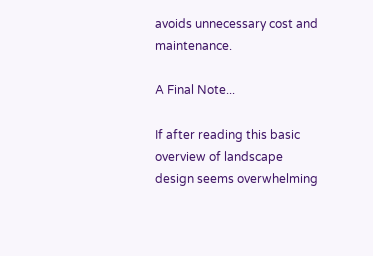avoids unnecessary cost and maintenance.

A Final Note...

If after reading this basic overview of landscape design seems overwhelming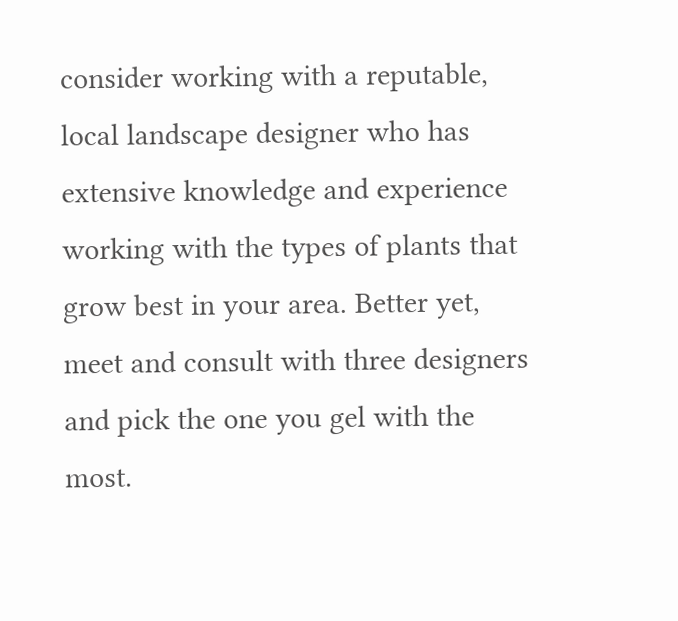consider working with a reputable, local landscape designer who has extensive knowledge and experience working with the types of plants that grow best in your area. Better yet, meet and consult with three designers and pick the one you gel with the most.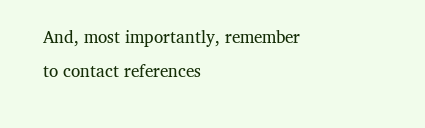And, most importantly, remember to contact references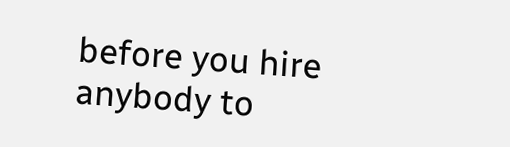before you hire anybody to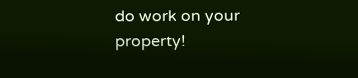do work on your property!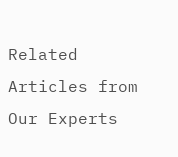Related Articles from Our Experts